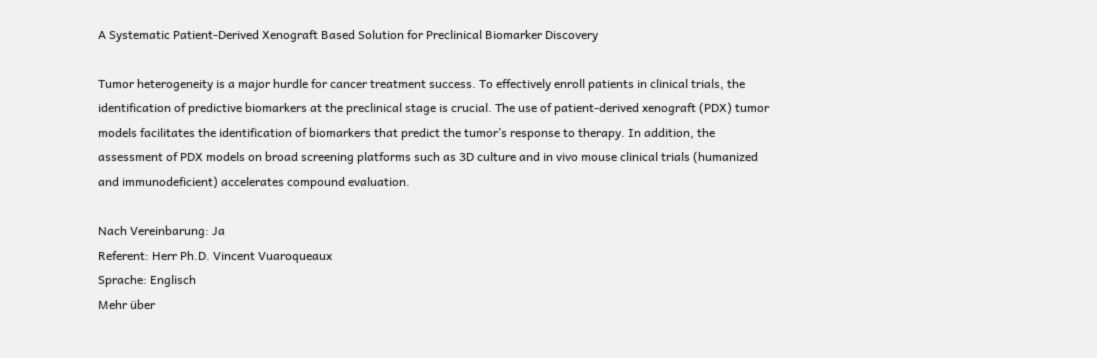A Systematic Patient‐Derived Xenograft Based Solution for Preclinical Biomarker Discovery

Tumor heterogeneity is a major hurdle for cancer treatment success. To effectively enroll patients in clinical trials, the identification of predictive biomarkers at the preclinical stage is crucial. The use of patient-derived xenograft (PDX) tumor models facilitates the identification of biomarkers that predict the tumor’s response to therapy. In addition, the assessment of PDX models on broad screening platforms such as 3D culture and in vivo mouse clinical trials (humanized and immunodeficient) accelerates compound evaluation.

Nach Vereinbarung: Ja
Referent: Herr Ph.D. Vincent Vuaroqueaux
Sprache: Englisch
Mehr über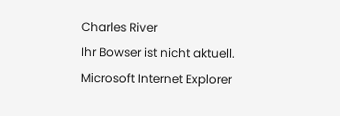Charles River
Ihr Bowser ist nicht aktuell. Microsoft Internet Explorer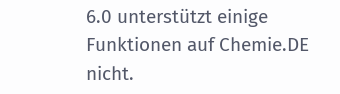6.0 unterstützt einige Funktionen auf Chemie.DE nicht.